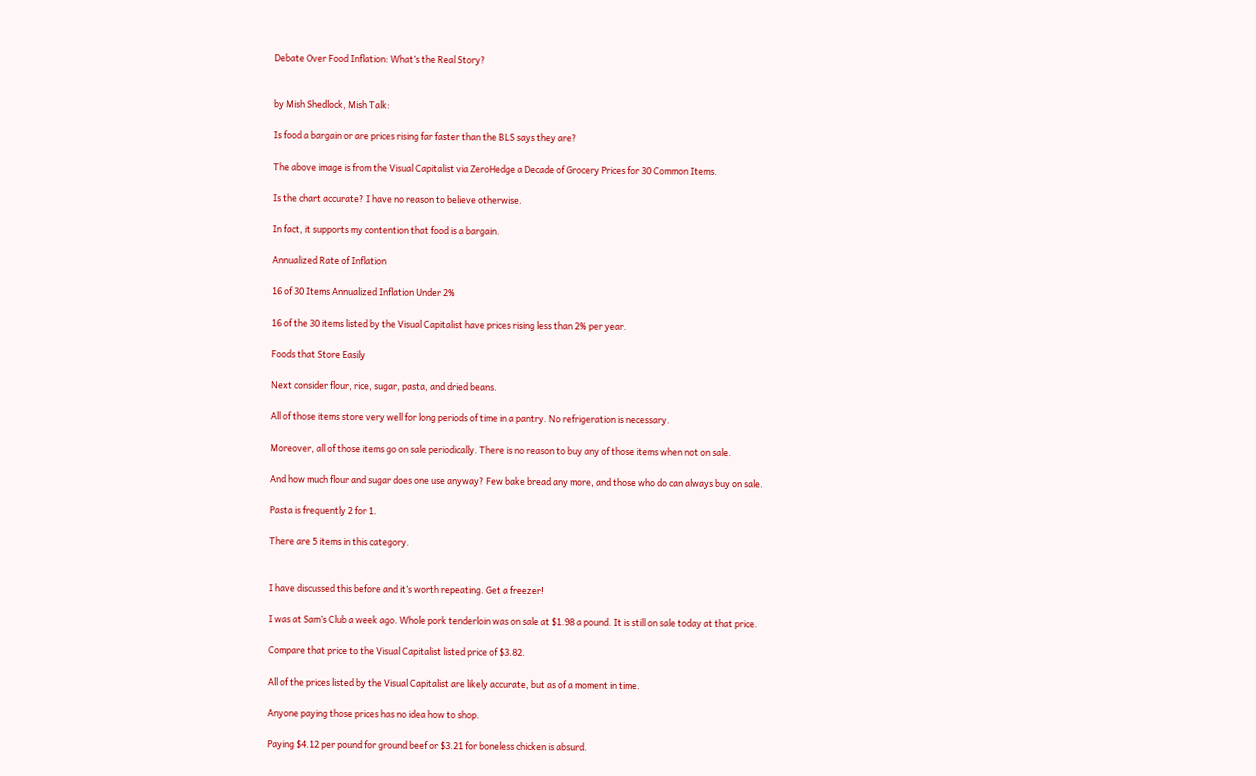Debate Over Food Inflation: What’s the Real Story?


by Mish Shedlock, Mish Talk:

Is food a bargain or are prices rising far faster than the BLS says they are?

The above image is from the Visual Capitalist via ZeroHedge a Decade of Grocery Prices for 30 Common Items.

Is the chart accurate? I have no reason to believe otherwise.

In fact, it supports my contention that food is a bargain.

Annualized Rate of Inflation

16 of 30 Items Annualized Inflation Under 2%

16 of the 30 items listed by the Visual Capitalist have prices rising less than 2% per year.

Foods that Store Easily

Next consider flour, rice, sugar, pasta, and dried beans.

All of those items store very well for long periods of time in a pantry. No refrigeration is necessary.

Moreover, all of those items go on sale periodically. There is no reason to buy any of those items when not on sale.

And how much flour and sugar does one use anyway? Few bake bread any more, and those who do can always buy on sale.

Pasta is frequently 2 for 1.

There are 5 items in this category.


I have discussed this before and it’s worth repeating. Get a freezer!

I was at Sam’s Club a week ago. Whole pork tenderloin was on sale at $1.98 a pound. It is still on sale today at that price.

Compare that price to the Visual Capitalist listed price of $3.82.

All of the prices listed by the Visual Capitalist are likely accurate, but as of a moment in time.

Anyone paying those prices has no idea how to shop.

Paying $4.12 per pound for ground beef or $3.21 for boneless chicken is absurd.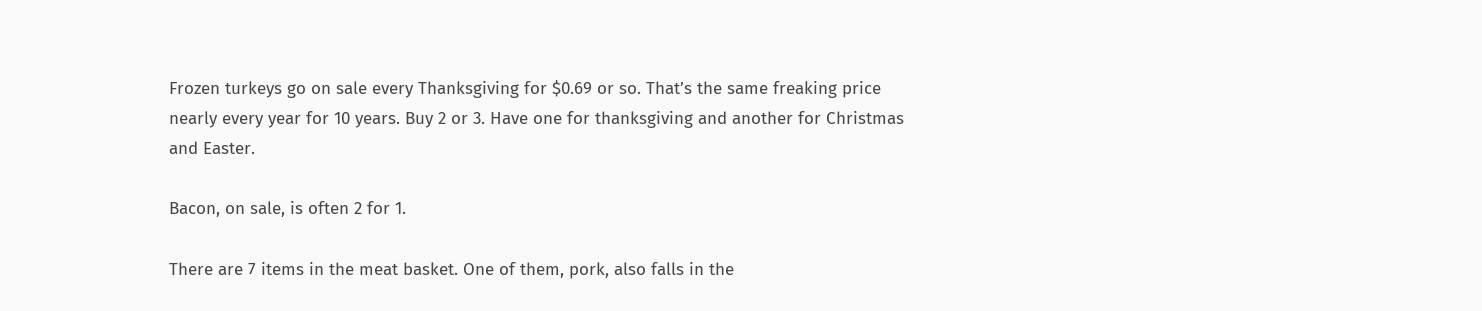Frozen turkeys go on sale every Thanksgiving for $0.69 or so. That’s the same freaking price nearly every year for 10 years. Buy 2 or 3. Have one for thanksgiving and another for Christmas and Easter.

Bacon, on sale, is often 2 for 1.

There are 7 items in the meat basket. One of them, pork, also falls in the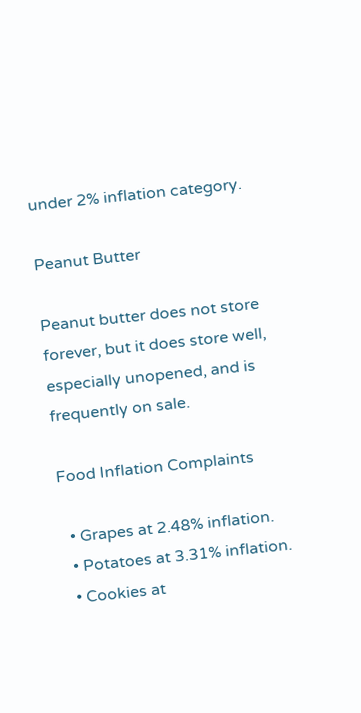under 2% inflation category.

Peanut Butter

Peanut butter does not store forever, but it does store well, especially unopened, and is frequently on sale.

Food Inflation Complaints

  • Grapes at 2.48% inflation.
  • Potatoes at 3.31% inflation.
  • Cookies at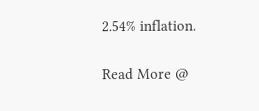2.54% inflation.

Read More @